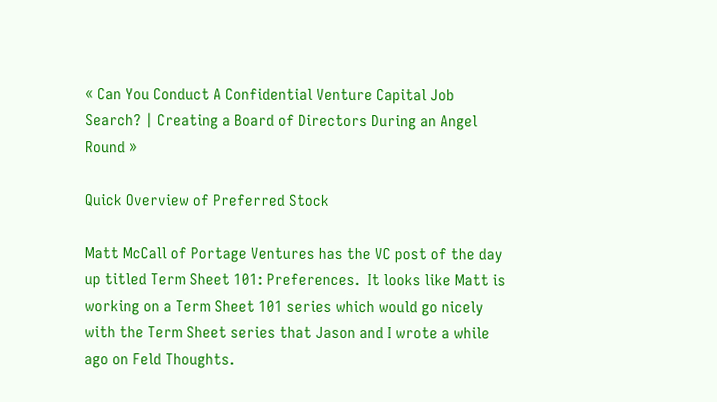« Can You Conduct A Confidential Venture Capital Job Search? | Creating a Board of Directors During an Angel Round »

Quick Overview of Preferred Stock

Matt McCall of Portage Ventures has the VC post of the day up titled Term Sheet 101: Preferences.  It looks like Matt is working on a Term Sheet 101 series which would go nicely with the Term Sheet series that Jason and I wrote a while ago on Feld Thoughts.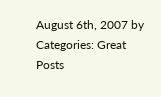August 6th, 2007 by     Categories: Great Posts